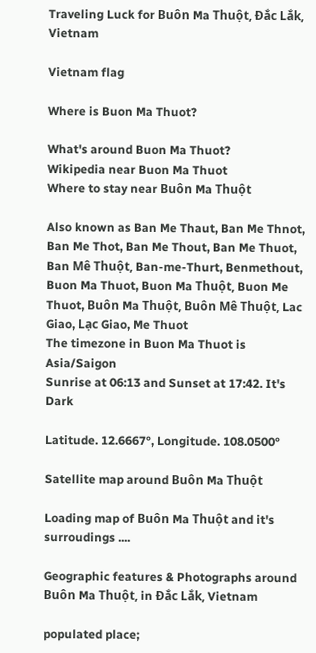Traveling Luck for Buôn Ma Thuột, Ðắc Lắk, Vietnam

Vietnam flag

Where is Buon Ma Thuot?

What's around Buon Ma Thuot?
Wikipedia near Buon Ma Thuot
Where to stay near Buôn Ma Thuột

Also known as Ban Me Thaut, Ban Me Thnot, Ban Me Thot, Ban Me Thout, Ban Me Thuot, Ban Mê Thuột, Ban-me-Thurt, Benmethout, Buon Ma Thuot, Buon Ma Thuột, Buon Me Thuot, Buôn Ma Thuột, Buôn Mê Thuột, Lac Giao, Lạc Giao, Me Thuot
The timezone in Buon Ma Thuot is Asia/Saigon
Sunrise at 06:13 and Sunset at 17:42. It's Dark

Latitude. 12.6667°, Longitude. 108.0500°

Satellite map around Buôn Ma Thuột

Loading map of Buôn Ma Thuột and it's surroudings ....

Geographic features & Photographs around Buôn Ma Thuột, in Ðắc Lắk, Vietnam

populated place;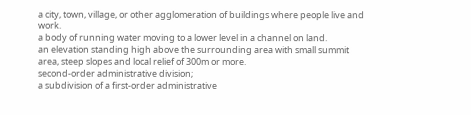a city, town, village, or other agglomeration of buildings where people live and work.
a body of running water moving to a lower level in a channel on land.
an elevation standing high above the surrounding area with small summit area, steep slopes and local relief of 300m or more.
second-order administrative division;
a subdivision of a first-order administrative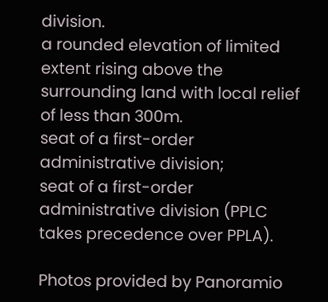division.
a rounded elevation of limited extent rising above the surrounding land with local relief of less than 300m.
seat of a first-order administrative division;
seat of a first-order administrative division (PPLC takes precedence over PPLA).

Photos provided by Panoramio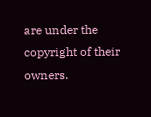are under the copyright of their owners.